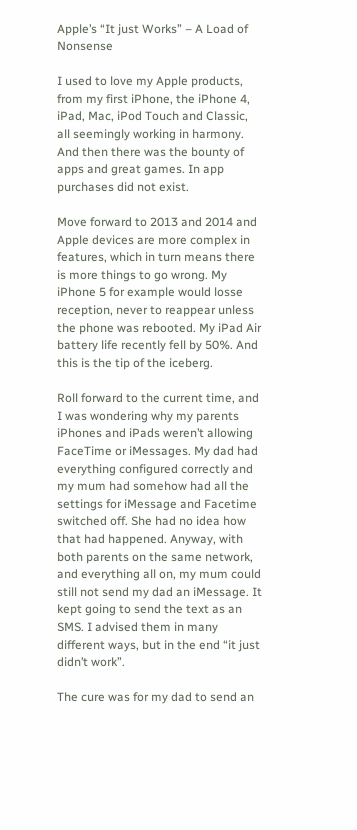Apple’s “It just Works” – A Load of Nonsense

I used to love my Apple products, from my first iPhone, the iPhone 4, iPad, Mac, iPod Touch and Classic, all seemingly working in harmony. And then there was the bounty of apps and great games. In app purchases did not exist.

Move forward to 2013 and 2014 and Apple devices are more complex in features, which in turn means there is more things to go wrong. My iPhone 5 for example would losse reception, never to reappear unless the phone was rebooted. My iPad Air battery life recently fell by 50%. And this is the tip of the iceberg.

Roll forward to the current time, and I was wondering why my parents iPhones and iPads weren’t allowing FaceTime or iMessages. My dad had everything configured correctly and my mum had somehow had all the settings for iMessage and Facetime switched off. She had no idea how that had happened. Anyway, with both parents on the same network, and everything all on, my mum could still not send my dad an iMessage. It kept going to send the text as an SMS. I advised them in many different ways, but in the end “it just didn’t work”.

The cure was for my dad to send an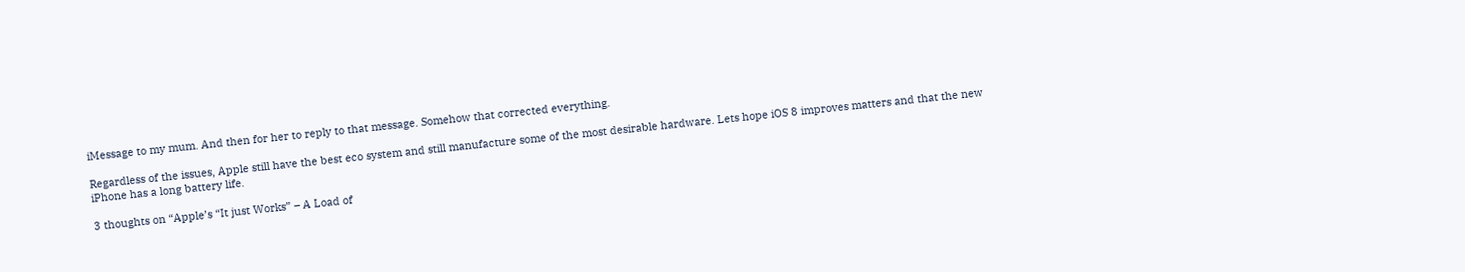iMessage to my mum. And then for her to reply to that message. Somehow that corrected everything.

Regardless of the issues, Apple still have the best eco system and still manufacture some of the most desirable hardware. Lets hope iOS 8 improves matters and that the new iPhone has a long battery life.

3 thoughts on “Apple’s “It just Works” – A Load of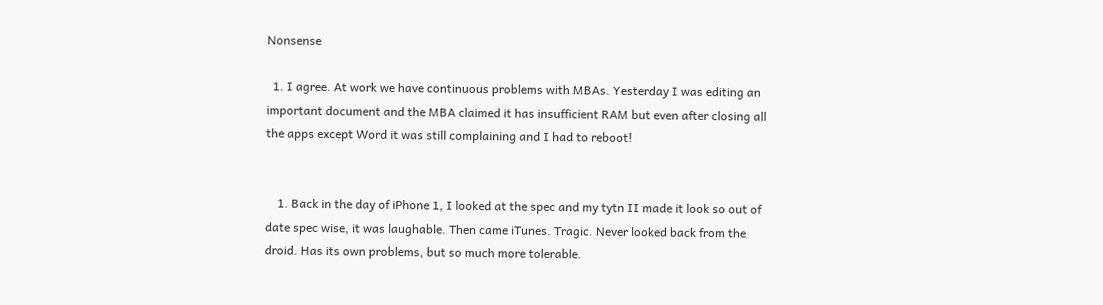Nonsense

  1. I agree. At work we have continuous problems with MBAs. Yesterday I was editing an important document and the MBA claimed it has insufficient RAM but even after closing all the apps except Word it was still complaining and I had to reboot!


    1. Back in the day of iPhone 1, I looked at the spec and my tytn II made it look so out of date spec wise, it was laughable. Then came iTunes. Tragic. Never looked back from the droid. Has its own problems, but so much more tolerable.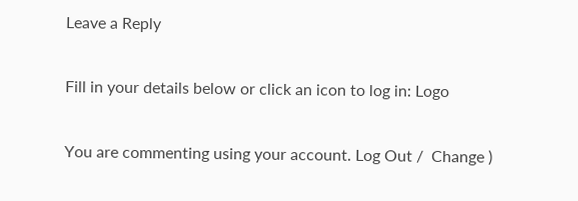Leave a Reply

Fill in your details below or click an icon to log in: Logo

You are commenting using your account. Log Out /  Change )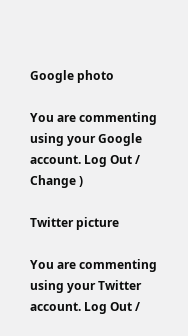Google photo

You are commenting using your Google account. Log Out /  Change )

Twitter picture

You are commenting using your Twitter account. Log Out /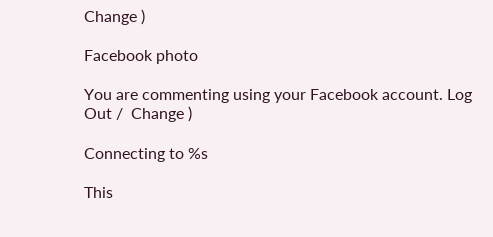Change )

Facebook photo

You are commenting using your Facebook account. Log Out /  Change )

Connecting to %s

This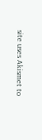site uses Akismet to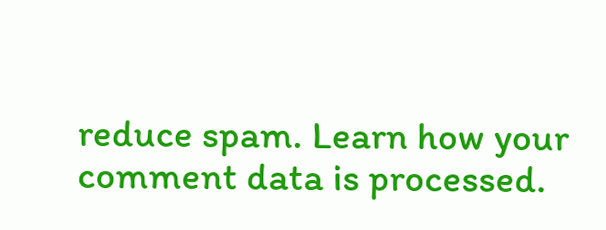reduce spam. Learn how your comment data is processed.